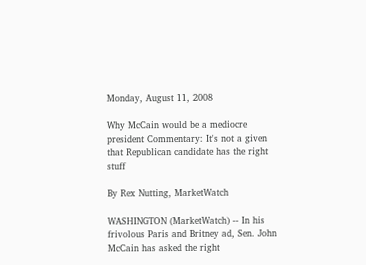Monday, August 11, 2008

Why McCain would be a mediocre president Commentary: It's not a given that Republican candidate has the right stuff

By Rex Nutting, MarketWatch

WASHINGTON (MarketWatch) -- In his frivolous Paris and Britney ad, Sen. John McCain has asked the right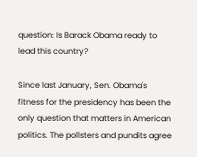question: Is Barack Obama ready to lead this country?

Since last January, Sen. Obama's fitness for the presidency has been the only question that matters in American politics. The pollsters and pundits agree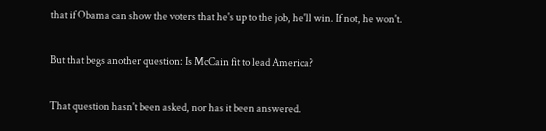that if Obama can show the voters that he's up to the job, he'll win. If not, he won't.

But that begs another question: Is McCain fit to lead America?

That question hasn't been asked, nor has it been answered.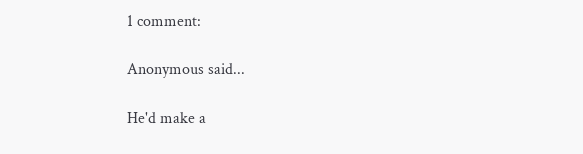1 comment:

Anonymous said...

He'd make a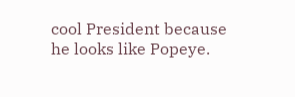cool President because he looks like Popeye.